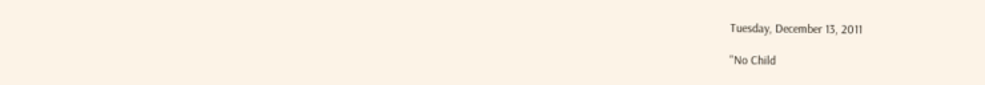Tuesday, December 13, 2011

"No Child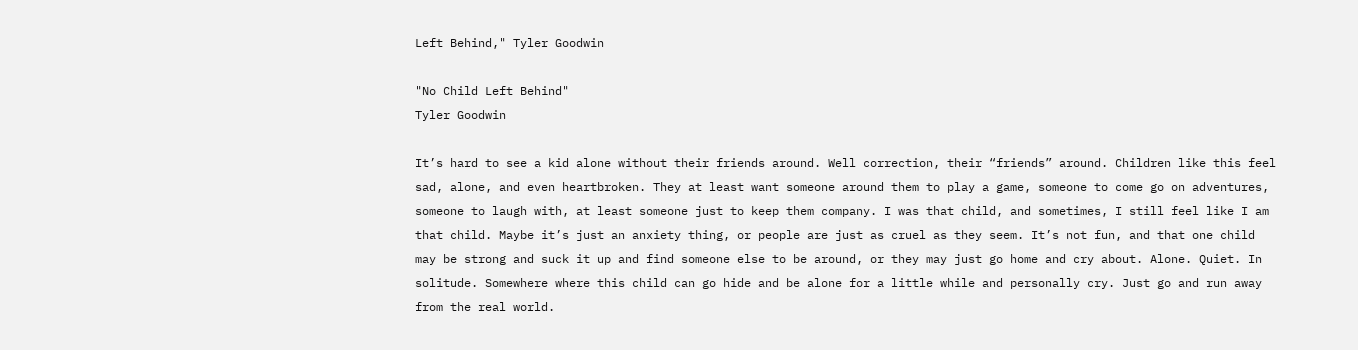Left Behind," Tyler Goodwin

"No Child Left Behind"
Tyler Goodwin

It’s hard to see a kid alone without their friends around. Well correction, their “friends” around. Children like this feel sad, alone, and even heartbroken. They at least want someone around them to play a game, someone to come go on adventures, someone to laugh with, at least someone just to keep them company. I was that child, and sometimes, I still feel like I am that child. Maybe it’s just an anxiety thing, or people are just as cruel as they seem. It’s not fun, and that one child may be strong and suck it up and find someone else to be around, or they may just go home and cry about. Alone. Quiet. In solitude. Somewhere where this child can go hide and be alone for a little while and personally cry. Just go and run away from the real world.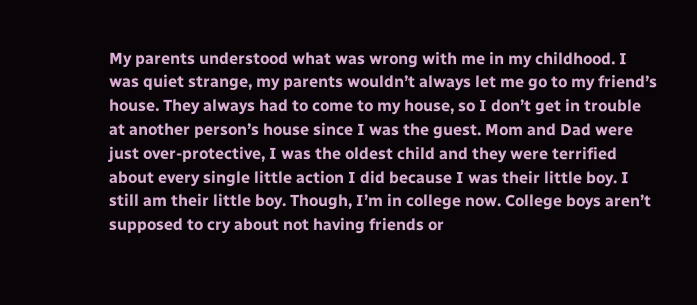My parents understood what was wrong with me in my childhood. I was quiet strange, my parents wouldn’t always let me go to my friend’s house. They always had to come to my house, so I don’t get in trouble at another person’s house since I was the guest. Mom and Dad were just over-protective, I was the oldest child and they were terrified about every single little action I did because I was their little boy. I still am their little boy. Though, I’m in college now. College boys aren’t supposed to cry about not having friends or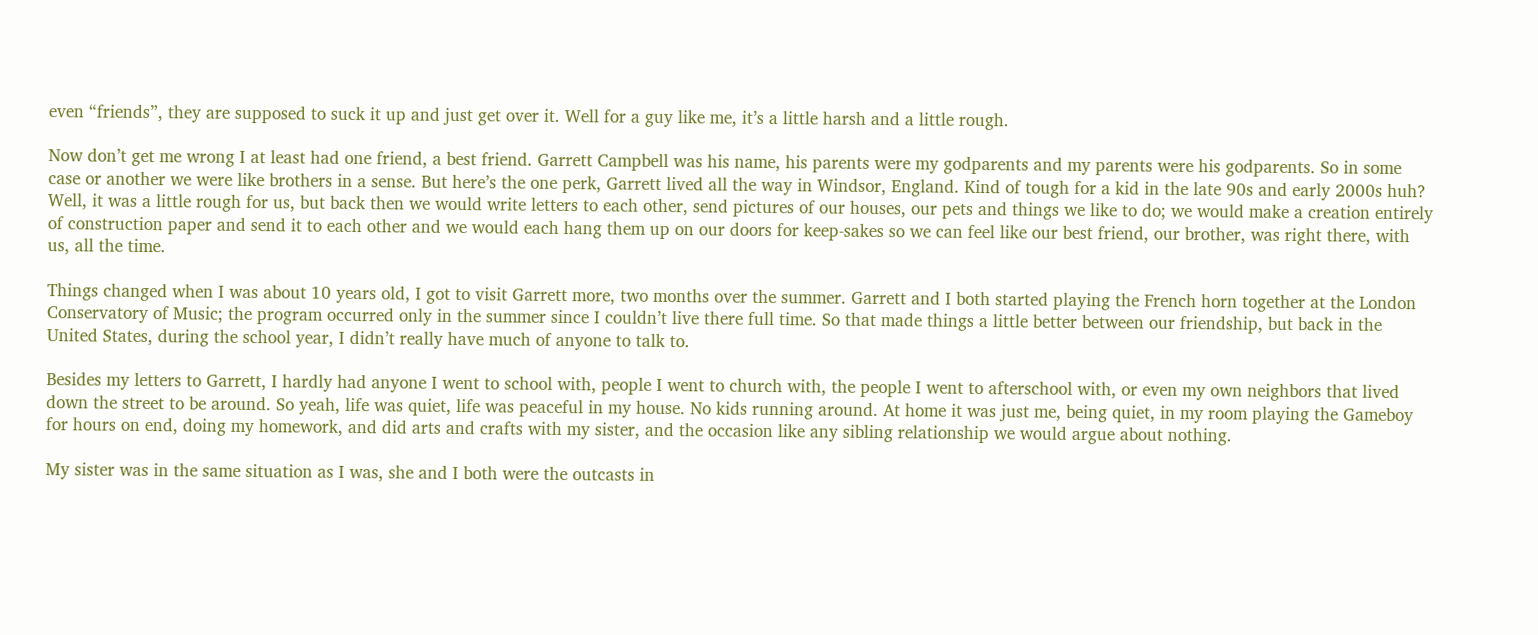even “friends”, they are supposed to suck it up and just get over it. Well for a guy like me, it’s a little harsh and a little rough.

Now don’t get me wrong I at least had one friend, a best friend. Garrett Campbell was his name, his parents were my godparents and my parents were his godparents. So in some case or another we were like brothers in a sense. But here’s the one perk, Garrett lived all the way in Windsor, England. Kind of tough for a kid in the late 90s and early 2000s huh? Well, it was a little rough for us, but back then we would write letters to each other, send pictures of our houses, our pets and things we like to do; we would make a creation entirely of construction paper and send it to each other and we would each hang them up on our doors for keep-sakes so we can feel like our best friend, our brother, was right there, with us, all the time.

Things changed when I was about 10 years old, I got to visit Garrett more, two months over the summer. Garrett and I both started playing the French horn together at the London Conservatory of Music; the program occurred only in the summer since I couldn’t live there full time. So that made things a little better between our friendship, but back in the United States, during the school year, I didn’t really have much of anyone to talk to.

Besides my letters to Garrett, I hardly had anyone I went to school with, people I went to church with, the people I went to afterschool with, or even my own neighbors that lived down the street to be around. So yeah, life was quiet, life was peaceful in my house. No kids running around. At home it was just me, being quiet, in my room playing the Gameboy for hours on end, doing my homework, and did arts and crafts with my sister, and the occasion like any sibling relationship we would argue about nothing.

My sister was in the same situation as I was, she and I both were the outcasts in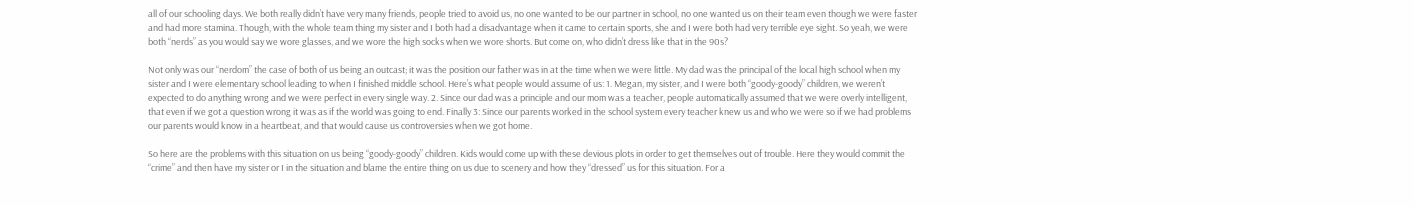all of our schooling days. We both really didn’t have very many friends, people tried to avoid us, no one wanted to be our partner in school, no one wanted us on their team even though we were faster and had more stamina. Though, with the whole team thing my sister and I both had a disadvantage when it came to certain sports, she and I were both had very terrible eye sight. So yeah, we were both “nerds” as you would say we wore glasses, and we wore the high socks when we wore shorts. But come on, who didn’t dress like that in the 90s?

Not only was our “nerdom” the case of both of us being an outcast; it was the position our father was in at the time when we were little. My dad was the principal of the local high school when my sister and I were elementary school leading to when I finished middle school. Here’s what people would assume of us: 1. Megan, my sister, and I were both “goody-goody” children, we weren’t expected to do anything wrong and we were perfect in every single way. 2. Since our dad was a principle and our mom was a teacher, people automatically assumed that we were overly intelligent, that even if we got a question wrong it was as if the world was going to end. Finally 3: Since our parents worked in the school system every teacher knew us and who we were so if we had problems our parents would know in a heartbeat, and that would cause us controversies when we got home.

So here are the problems with this situation on us being “goody-goody” children. Kids would come up with these devious plots in order to get themselves out of trouble. Here they would commit the “crime” and then have my sister or I in the situation and blame the entire thing on us due to scenery and how they “dressed” us for this situation. For a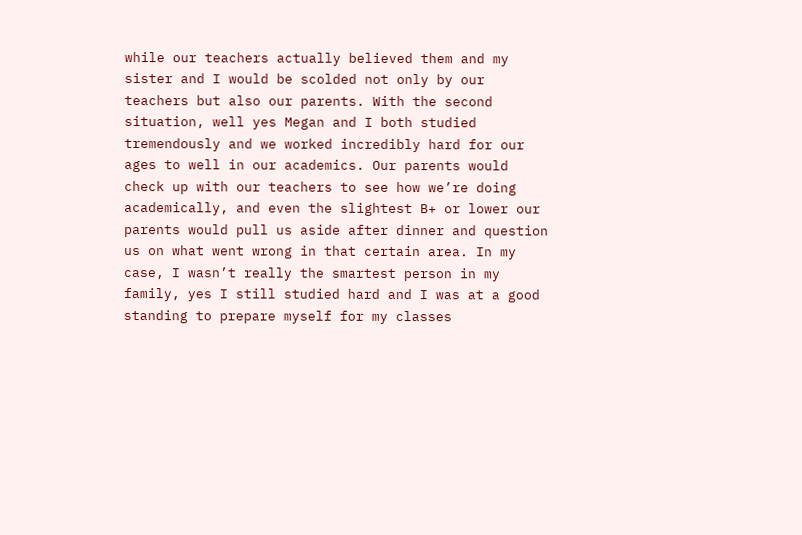while our teachers actually believed them and my sister and I would be scolded not only by our teachers but also our parents. With the second situation, well yes Megan and I both studied tremendously and we worked incredibly hard for our ages to well in our academics. Our parents would check up with our teachers to see how we’re doing academically, and even the slightest B+ or lower our parents would pull us aside after dinner and question us on what went wrong in that certain area. In my case, I wasn’t really the smartest person in my family, yes I still studied hard and I was at a good standing to prepare myself for my classes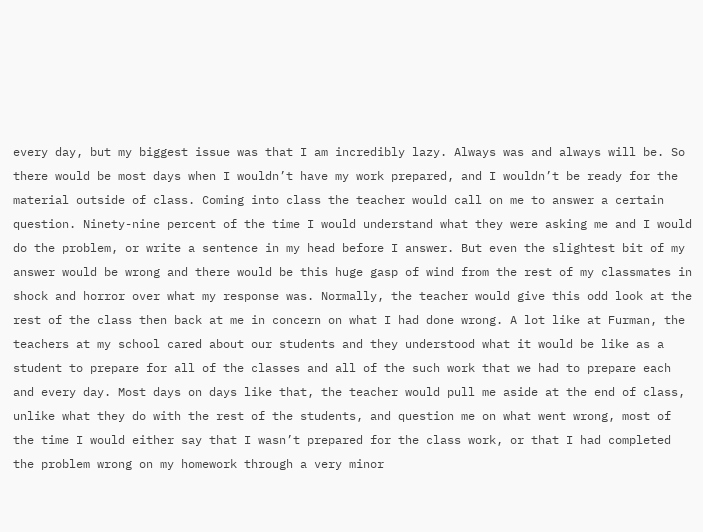every day, but my biggest issue was that I am incredibly lazy. Always was and always will be. So there would be most days when I wouldn’t have my work prepared, and I wouldn’t be ready for the material outside of class. Coming into class the teacher would call on me to answer a certain question. Ninety-nine percent of the time I would understand what they were asking me and I would do the problem, or write a sentence in my head before I answer. But even the slightest bit of my answer would be wrong and there would be this huge gasp of wind from the rest of my classmates in shock and horror over what my response was. Normally, the teacher would give this odd look at the rest of the class then back at me in concern on what I had done wrong. A lot like at Furman, the teachers at my school cared about our students and they understood what it would be like as a student to prepare for all of the classes and all of the such work that we had to prepare each and every day. Most days on days like that, the teacher would pull me aside at the end of class, unlike what they do with the rest of the students, and question me on what went wrong, most of the time I would either say that I wasn’t prepared for the class work, or that I had completed the problem wrong on my homework through a very minor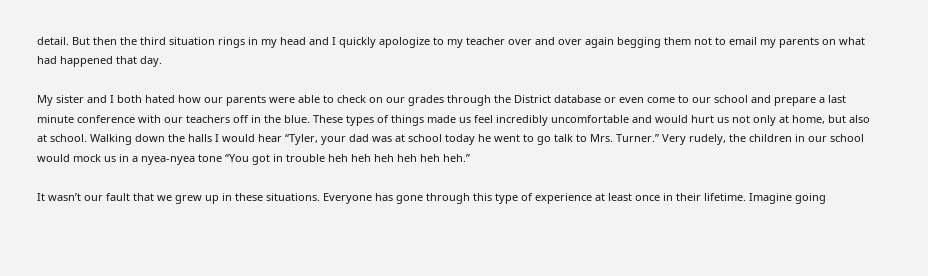detail. But then the third situation rings in my head and I quickly apologize to my teacher over and over again begging them not to email my parents on what had happened that day.

My sister and I both hated how our parents were able to check on our grades through the District database or even come to our school and prepare a last minute conference with our teachers off in the blue. These types of things made us feel incredibly uncomfortable and would hurt us not only at home, but also at school. Walking down the halls I would hear “Tyler, your dad was at school today he went to go talk to Mrs. Turner.” Very rudely, the children in our school would mock us in a nyea-nyea tone “You got in trouble heh heh heh heh heh heh.”

It wasn’t our fault that we grew up in these situations. Everyone has gone through this type of experience at least once in their lifetime. Imagine going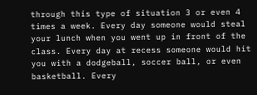through this type of situation 3 or even 4 times a week. Every day someone would steal your lunch when you went up in front of the class. Every day at recess someone would hit you with a dodgeball, soccer ball, or even basketball. Every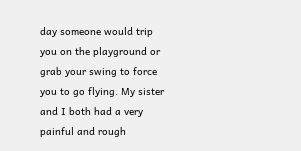day someone would trip you on the playground or grab your swing to force you to go flying. My sister and I both had a very painful and rough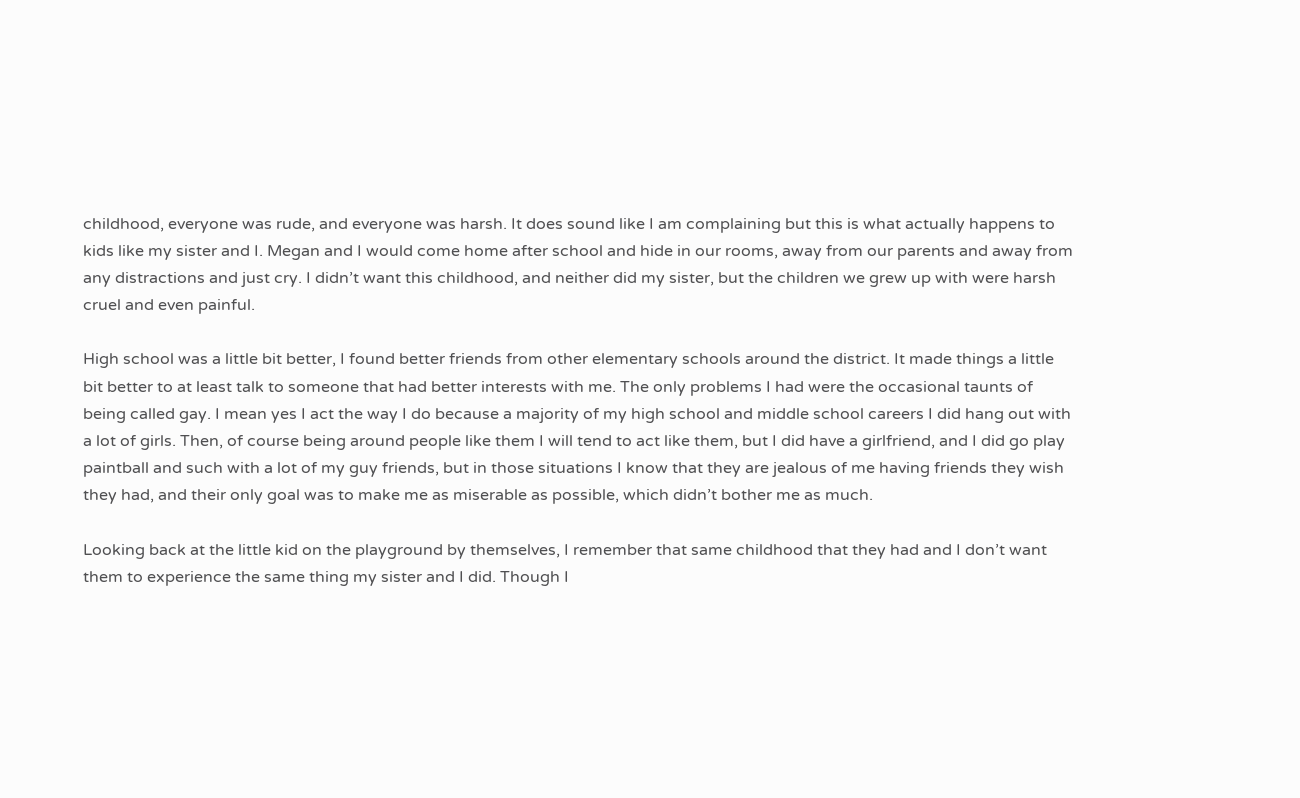childhood, everyone was rude, and everyone was harsh. It does sound like I am complaining but this is what actually happens to kids like my sister and I. Megan and I would come home after school and hide in our rooms, away from our parents and away from any distractions and just cry. I didn’t want this childhood, and neither did my sister, but the children we grew up with were harsh cruel and even painful.

High school was a little bit better, I found better friends from other elementary schools around the district. It made things a little bit better to at least talk to someone that had better interests with me. The only problems I had were the occasional taunts of being called gay. I mean yes I act the way I do because a majority of my high school and middle school careers I did hang out with a lot of girls. Then, of course being around people like them I will tend to act like them, but I did have a girlfriend, and I did go play paintball and such with a lot of my guy friends, but in those situations I know that they are jealous of me having friends they wish they had, and their only goal was to make me as miserable as possible, which didn’t bother me as much.

Looking back at the little kid on the playground by themselves, I remember that same childhood that they had and I don’t want them to experience the same thing my sister and I did. Though I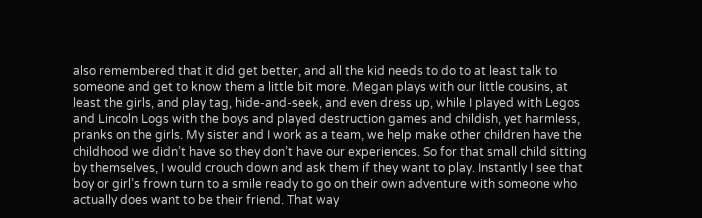also remembered that it did get better, and all the kid needs to do to at least talk to someone and get to know them a little bit more. Megan plays with our little cousins, at least the girls, and play tag, hide-and-seek, and even dress up, while I played with Legos and Lincoln Logs with the boys and played destruction games and childish, yet harmless, pranks on the girls. My sister and I work as a team, we help make other children have the childhood we didn’t have so they don’t have our experiences. So for that small child sitting by themselves, I would crouch down and ask them if they want to play. Instantly I see that boy or girl’s frown turn to a smile ready to go on their own adventure with someone who actually does want to be their friend. That way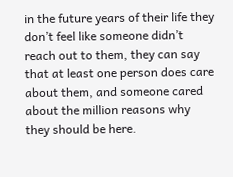in the future years of their life they don’t feel like someone didn’t reach out to them, they can say that at least one person does care about them, and someone cared about the million reasons why they should be here.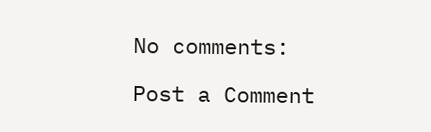No comments:

Post a Comment